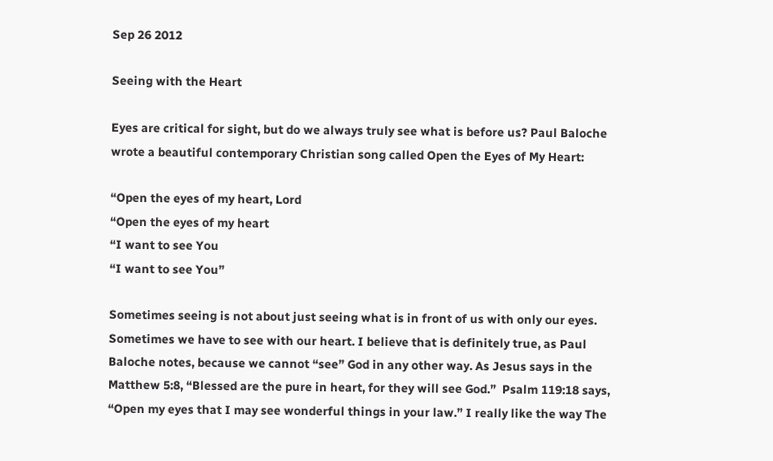Sep 26 2012

Seeing with the Heart

Eyes are critical for sight, but do we always truly see what is before us? Paul Baloche wrote a beautiful contemporary Christian song called Open the Eyes of My Heart:

“Open the eyes of my heart, Lord
“Open the eyes of my heart
“I want to see You
“I want to see You”

Sometimes seeing is not about just seeing what is in front of us with only our eyes. Sometimes we have to see with our heart. I believe that is definitely true, as Paul Baloche notes, because we cannot “see” God in any other way. As Jesus says in the Matthew 5:8, “Blessed are the pure in heart, for they will see God.”  Psalm 119:18 says, “Open my eyes that I may see wonderful things in your law.” I really like the way The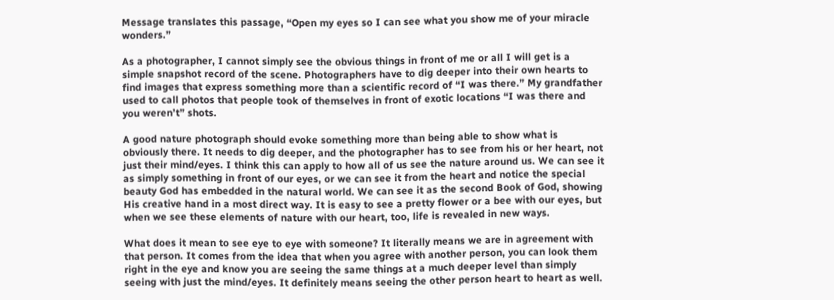Message translates this passage, “Open my eyes so I can see what you show me of your miracle wonders.”

As a photographer, I cannot simply see the obvious things in front of me or all I will get is a simple snapshot record of the scene. Photographers have to dig deeper into their own hearts to find images that express something more than a scientific record of “I was there.” My grandfather used to call photos that people took of themselves in front of exotic locations “I was there and you weren’t” shots.

A good nature photograph should evoke something more than being able to show what is obviously there. It needs to dig deeper, and the photographer has to see from his or her heart, not just their mind/eyes. I think this can apply to how all of us see the nature around us. We can see it as simply something in front of our eyes, or we can see it from the heart and notice the special beauty God has embedded in the natural world. We can see it as the second Book of God, showing His creative hand in a most direct way. It is easy to see a pretty flower or a bee with our eyes, but when we see these elements of nature with our heart, too, life is revealed in new ways.

What does it mean to see eye to eye with someone? It literally means we are in agreement with that person. It comes from the idea that when you agree with another person, you can look them right in the eye and know you are seeing the same things at a much deeper level than simply seeing with just the mind/eyes. It definitely means seeing the other person heart to heart as well.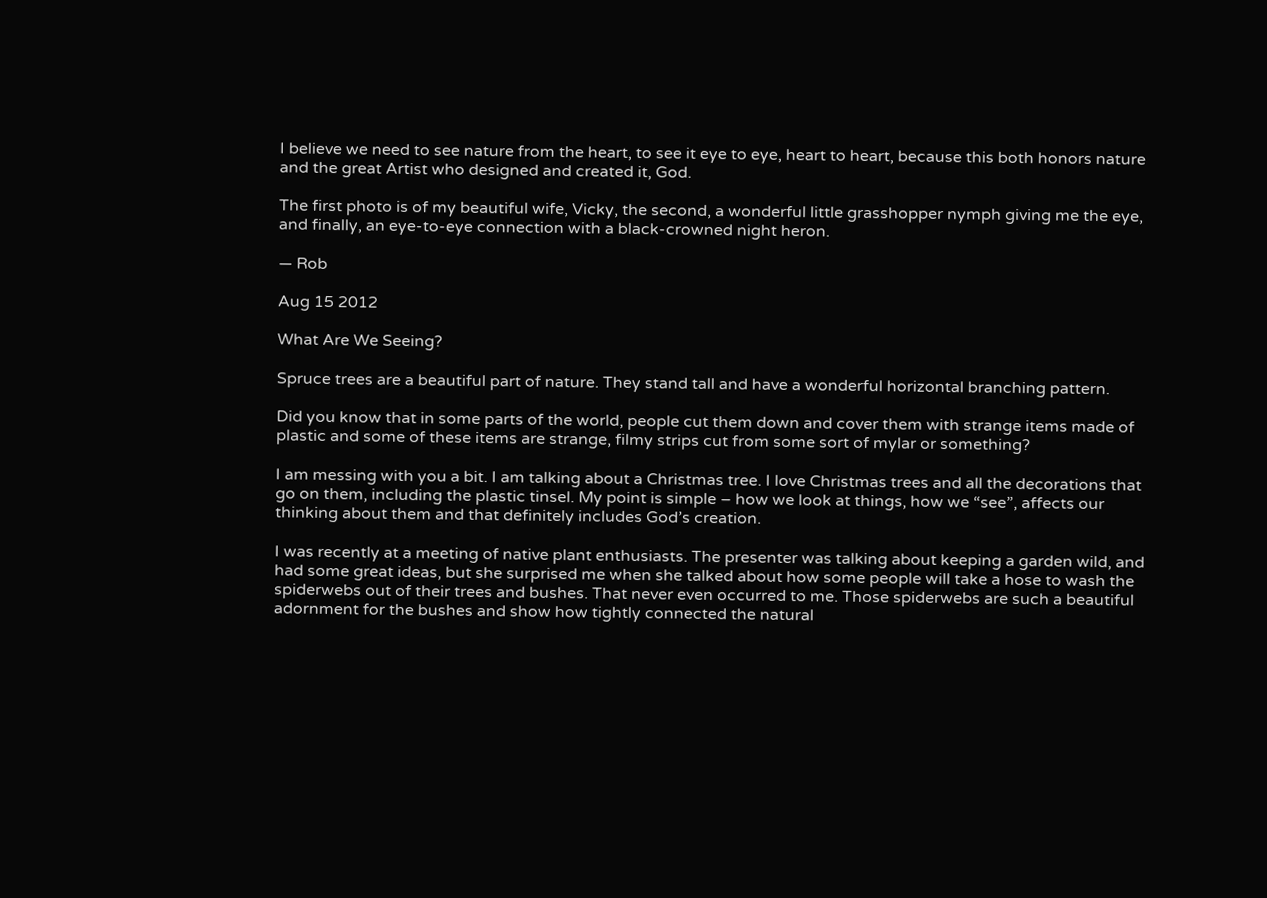I believe we need to see nature from the heart, to see it eye to eye, heart to heart, because this both honors nature and the great Artist who designed and created it, God.

The first photo is of my beautiful wife, Vicky, the second, a wonderful little grasshopper nymph giving me the eye, and finally, an eye-to-eye connection with a black-crowned night heron.

— Rob

Aug 15 2012

What Are We Seeing?

Spruce trees are a beautiful part of nature. They stand tall and have a wonderful horizontal branching pattern.

Did you know that in some parts of the world, people cut them down and cover them with strange items made of plastic and some of these items are strange, filmy strips cut from some sort of mylar or something?

I am messing with you a bit. I am talking about a Christmas tree. I love Christmas trees and all the decorations that go on them, including the plastic tinsel. My point is simple – how we look at things, how we “see”, affects our thinking about them and that definitely includes God’s creation.

I was recently at a meeting of native plant enthusiasts. The presenter was talking about keeping a garden wild, and had some great ideas, but she surprised me when she talked about how some people will take a hose to wash the spiderwebs out of their trees and bushes. That never even occurred to me. Those spiderwebs are such a beautiful adornment for the bushes and show how tightly connected the natural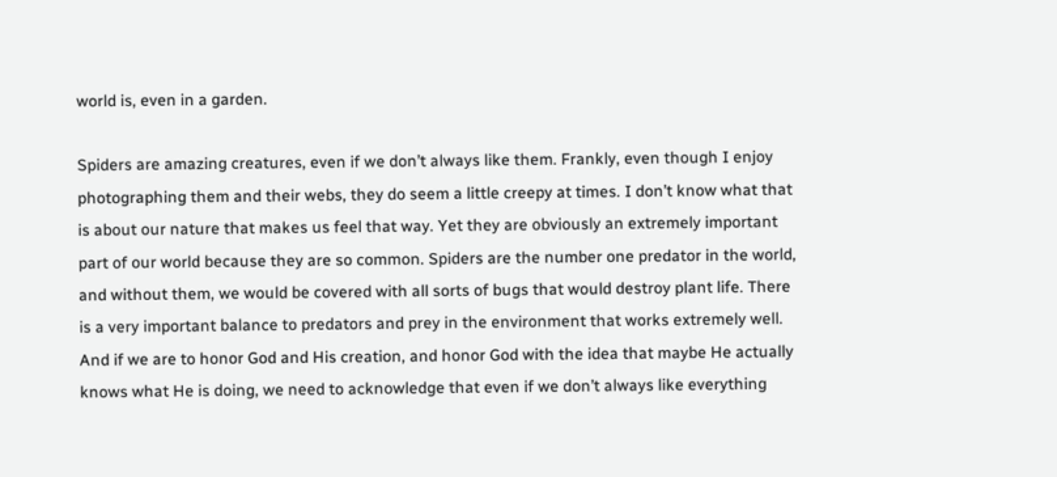world is, even in a garden.

Spiders are amazing creatures, even if we don’t always like them. Frankly, even though I enjoy photographing them and their webs, they do seem a little creepy at times. I don’t know what that is about our nature that makes us feel that way. Yet they are obviously an extremely important part of our world because they are so common. Spiders are the number one predator in the world, and without them, we would be covered with all sorts of bugs that would destroy plant life. There is a very important balance to predators and prey in the environment that works extremely well. And if we are to honor God and His creation, and honor God with the idea that maybe He actually knows what He is doing, we need to acknowledge that even if we don’t always like everything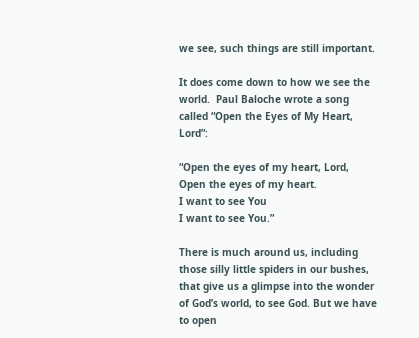we see, such things are still important.

It does come down to how we see the world.  Paul Baloche wrote a song called “Open the Eyes of My Heart, Lord”:

“Open the eyes of my heart, Lord,
Open the eyes of my heart.
I want to see You
I want to see You.”

There is much around us, including those silly little spiders in our bushes, that give us a glimpse into the wonder of God’s world, to see God. But we have to open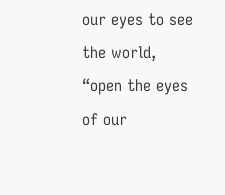our eyes to see the world, “open the eyes of our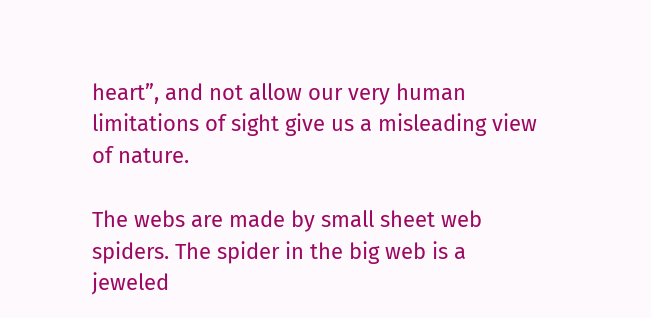heart”, and not allow our very human limitations of sight give us a misleading view of nature.

The webs are made by small sheet web spiders. The spider in the big web is a jeweled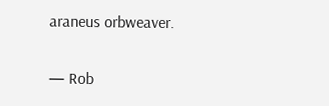araneus orbweaver.

— Rob